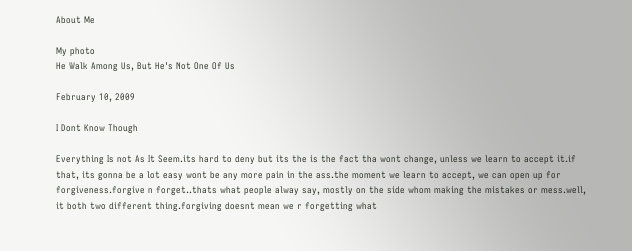About Me

My photo
He Walk Among Us, But He's Not One Of Us

February 10, 2009

I Dont Know Though

Everything Is not As It Seem.its hard to deny but its the is the fact tha wont change, unless we learn to accept it.if that, its gonna be a lot easy wont be any more pain in the ass.the moment we learn to accept, we can open up for forgiveness.forgive n forget..thats what people alway say, mostly on the side whom making the mistakes or mess.well, it both two different thing.forgiving doesnt mean we r forgetting what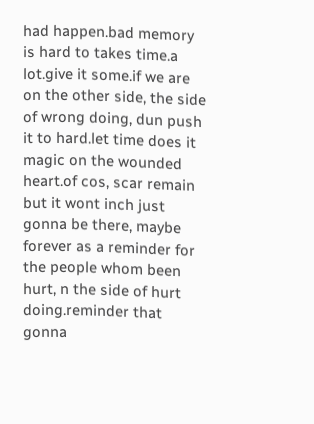had happen.bad memory is hard to takes time.a lot.give it some.if we are on the other side, the side of wrong doing, dun push it to hard.let time does it magic on the wounded heart.of cos, scar remain but it wont inch just gonna be there, maybe forever as a reminder for the people whom been hurt, n the side of hurt doing.reminder that gonna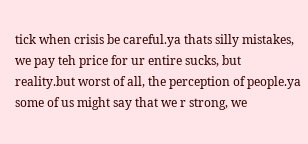tick when crisis be careful.ya thats silly mistakes, we pay teh price for ur entire sucks, but reality.but worst of all, the perception of people.ya some of us might say that we r strong, we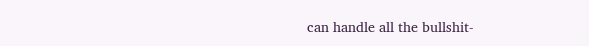can handle all the bullshit-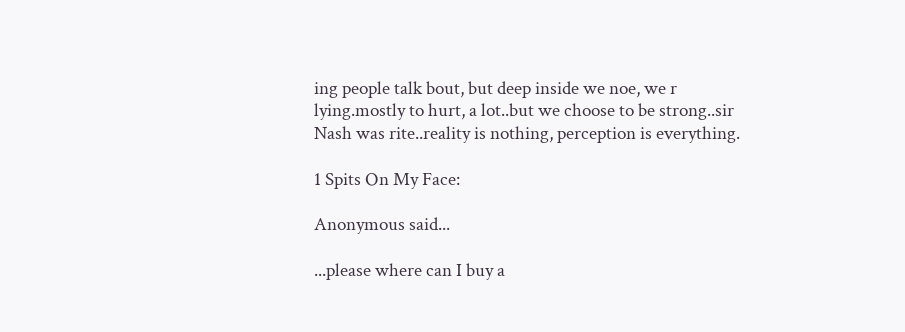ing people talk bout, but deep inside we noe, we r lying.mostly to hurt, a lot..but we choose to be strong..sir Nash was rite..reality is nothing, perception is everything.

1 Spits On My Face:

Anonymous said...

...please where can I buy a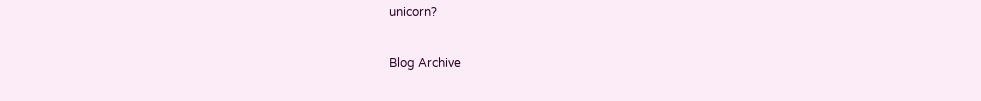unicorn?

Blog Archive